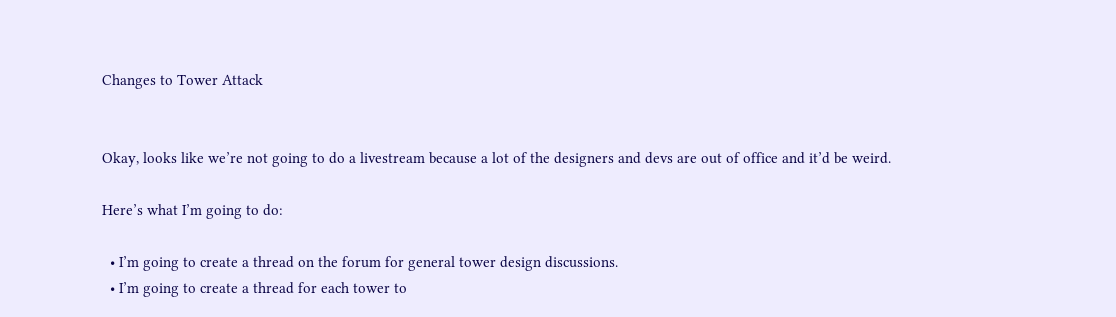Changes to Tower Attack


Okay, looks like we’re not going to do a livestream because a lot of the designers and devs are out of office and it’d be weird.

Here’s what I’m going to do:

  • I’m going to create a thread on the forum for general tower design discussions.
  • I’m going to create a thread for each tower to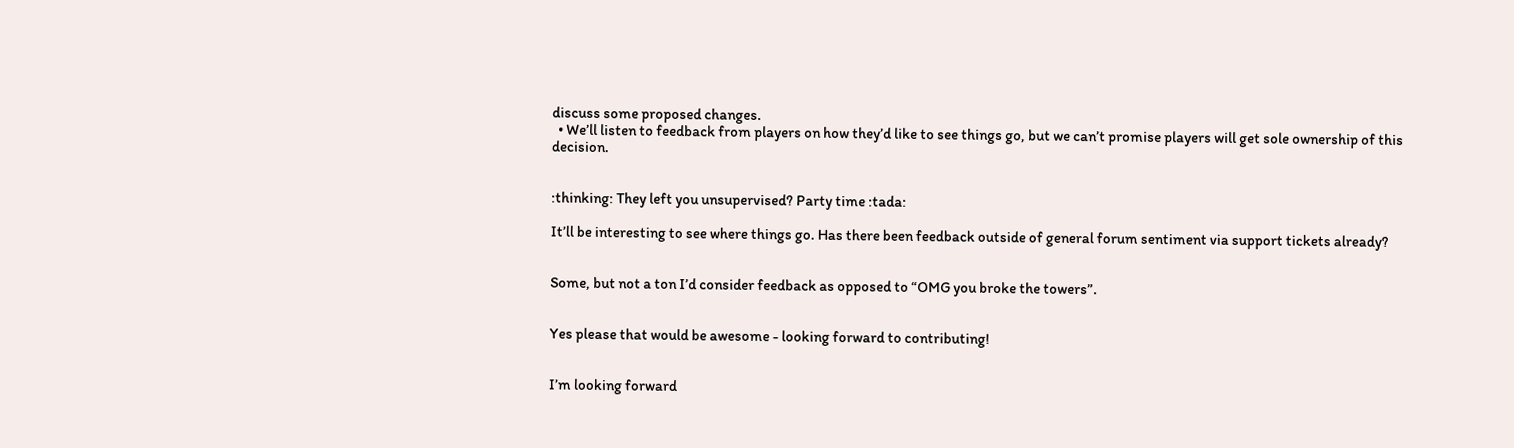discuss some proposed changes.
  • We’ll listen to feedback from players on how they’d like to see things go, but we can’t promise players will get sole ownership of this decision.


:thinking: They left you unsupervised? Party time :tada:

It’ll be interesting to see where things go. Has there been feedback outside of general forum sentiment via support tickets already?


Some, but not a ton I’d consider feedback as opposed to “OMG you broke the towers”.


Yes please that would be awesome - looking forward to contributing!


I’m looking forward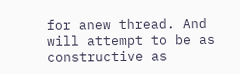for anew thread. And will attempt to be as constructive as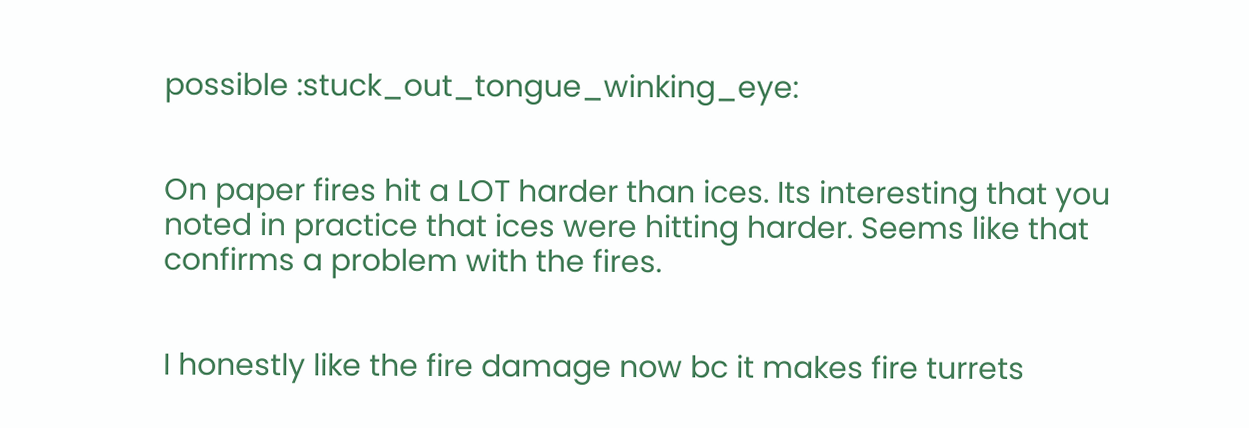possible :stuck_out_tongue_winking_eye:


On paper fires hit a LOT harder than ices. Its interesting that you noted in practice that ices were hitting harder. Seems like that confirms a problem with the fires.


I honestly like the fire damage now bc it makes fire turrets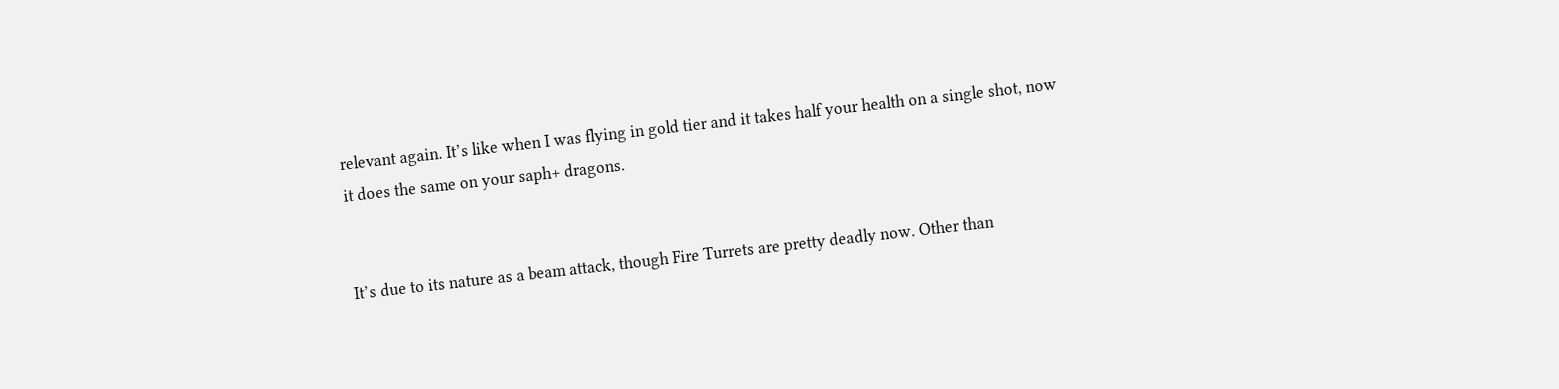relevant again. It’s like when I was flying in gold tier and it takes half your health on a single shot, now it does the same on your saph+ dragons.


It’s due to its nature as a beam attack, though Fire Turrets are pretty deadly now. Other than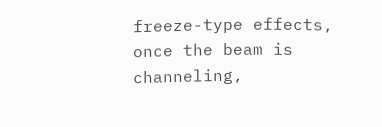freeze-type effects, once the beam is channeling,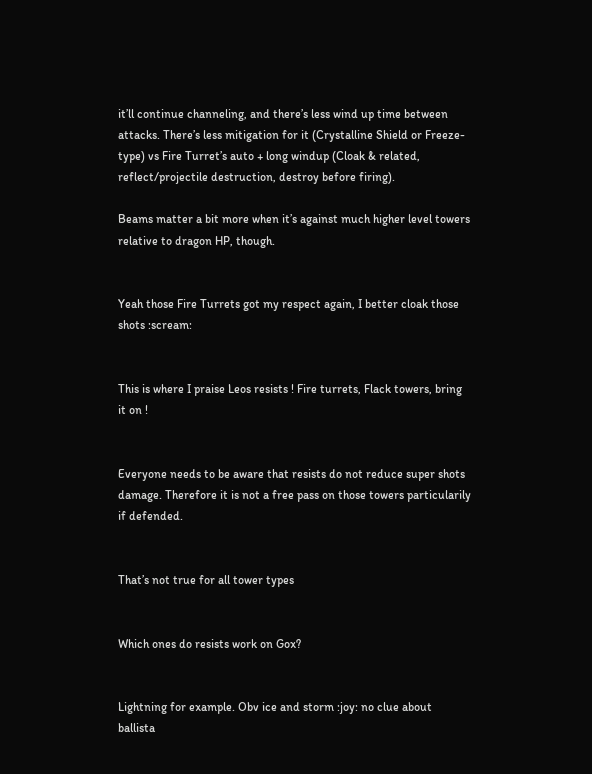it’ll continue channeling, and there’s less wind up time between attacks. There’s less mitigation for it (Crystalline Shield or Freeze-type) vs Fire Turret’s auto + long windup (Cloak & related, reflect/projectile destruction, destroy before firing).

Beams matter a bit more when it’s against much higher level towers relative to dragon HP, though.


Yeah those Fire Turrets got my respect again, I better cloak those shots :scream:


This is where I praise Leos resists ! Fire turrets, Flack towers, bring it on !


Everyone needs to be aware that resists do not reduce super shots damage. Therefore it is not a free pass on those towers particularily if defended.


That’s not true for all tower types


Which ones do resists work on Gox?


Lightning for example. Obv ice and storm :joy: no clue about ballista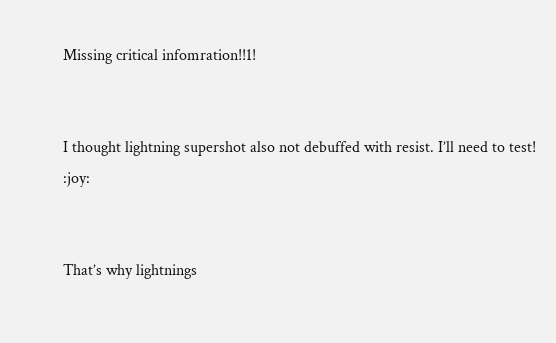Missing critical infomration!!1!


I thought lightning supershot also not debuffed with resist. I’ll need to test! :joy:


That’s why lightnings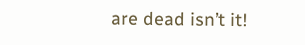are dead isn’t it!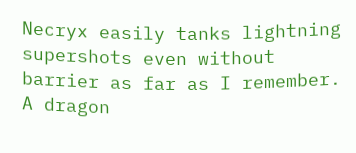Necryx easily tanks lightning supershots even without barrier as far as I remember.
A dragon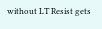without LT Resist gets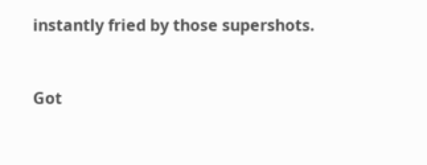instantly fried by those supershots.


Got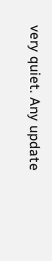very quiet. Any update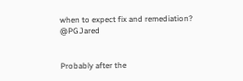when to expect fix and remediation? @PGJared


Probably after the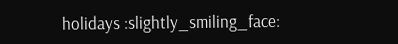holidays :slightly_smiling_face: